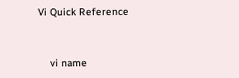Vi Quick Reference


    vi name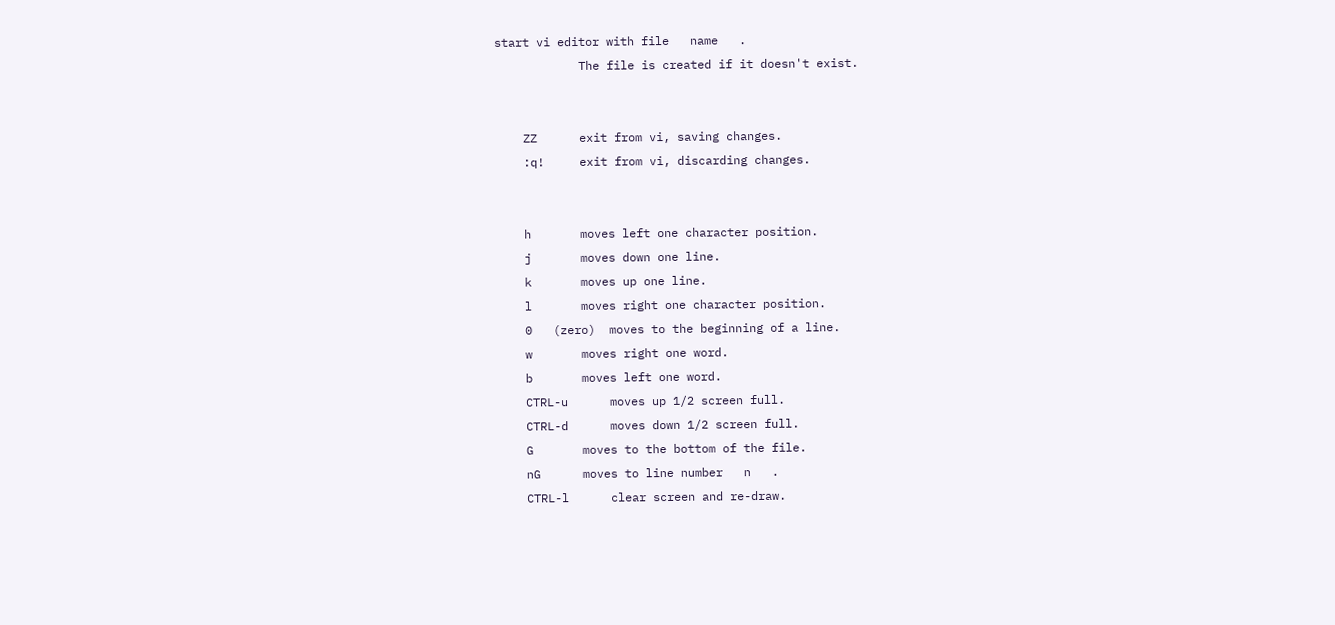start vi editor with file   name   .
            The file is created if it doesn't exist.


    ZZ      exit from vi, saving changes.
    :q!     exit from vi, discarding changes.


    h       moves left one character position.
    j       moves down one line.
    k       moves up one line.
    l       moves right one character position.
    0   (zero)  moves to the beginning of a line.
    w       moves right one word.
    b       moves left one word.
    CTRL-u      moves up 1/2 screen full.
    CTRL-d      moves down 1/2 screen full.
    G       moves to the bottom of the file.
    nG      moves to line number   n   .
    CTRL-l      clear screen and re-draw.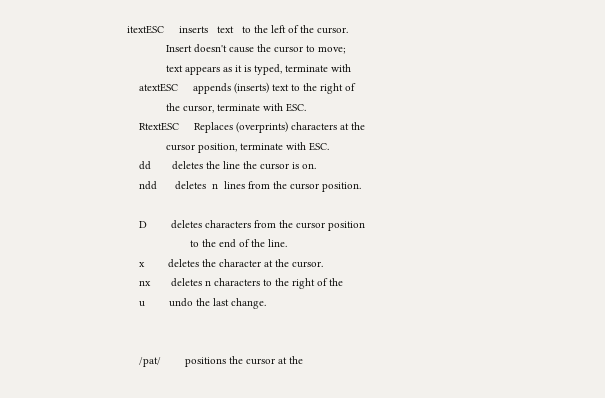itextESC     inserts   text   to the left of the cursor.
             Insert doesn't cause the cursor to move;
             text appears as it is typed, terminate with
    atextESC     appends (inserts) text to the right of
             the cursor, terminate with ESC.
    RtextESC     Replaces (overprints) characters at the
             cursor position, terminate with ESC.
    dd       deletes the line the cursor is on.
    ndd      deletes  n  lines from the cursor position.

    D        deletes characters from the cursor position
                     to the end of the line.
    x        deletes the character at the cursor.
    nx       deletes n characters to the right of the
    u        undo the last change.


    /pat/        positions the cursor at the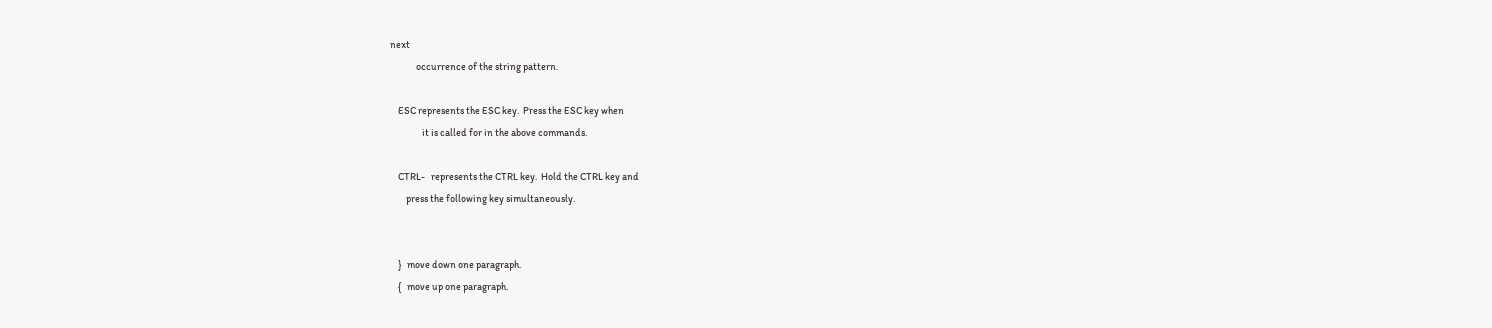next
             occurrence of the string pattern.

    ESC represents the ESC key.  Press the ESC key when
                it is called for in the above commands.

    CTRL-   represents the CTRL key.  Hold the CTRL key and
        press the following key simultaneously.


    }   move down one paragraph.
    {   move up one paragraph.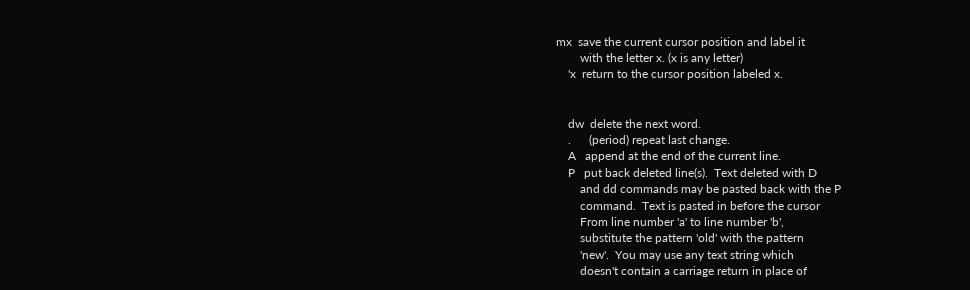mx  save the current cursor position and label it
        with the letter x. (x is any letter)
    'x  return to the cursor position labeled x.


    dw  delete the next word.
    .      (period) repeat last change.
    A   append at the end of the current line.
    P   put back deleted line(s).  Text deleted with D
        and dd commands may be pasted back with the P
        command.  Text is pasted in before the cursor
        From line number 'a' to line number 'b',
        substitute the pattern 'old' with the pattern
        'new'.  You may use any text string which
        doesn't contain a carriage return in place of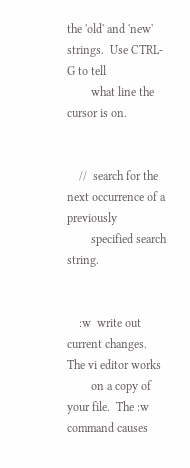the 'old' and 'new' strings.  Use CTRL-G to tell
        what line the cursor is on.


    //  search for the next occurrence of a previously
        specified search string.


    :w  write out current changes.  The vi editor works
        on a copy of your file.  The :w command causes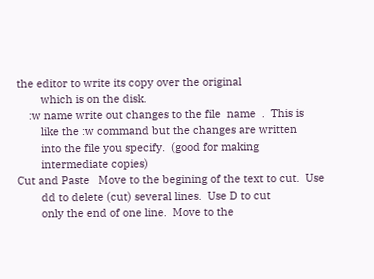the editor to write its copy over the original
        which is on the disk.
    :w name write out changes to the file  name  .  This is
        like the :w command but the changes are written
        into the file you specify.  (good for making
        intermediate copies)
Cut and Paste   Move to the begining of the text to cut.  Use
        dd to delete (cut) several lines.  Use D to cut
        only the end of one line.  Move to the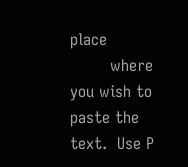place
        where you wish to paste the text.  Use P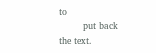to
        put back the text.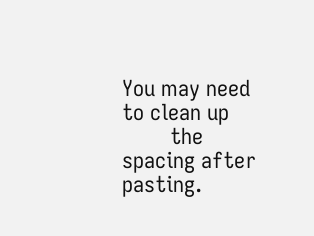You may need to clean up
        the spacing after pasting.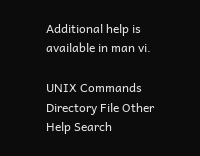Additional help is available in man vi.

UNIX Commands Directory File Other Help Search